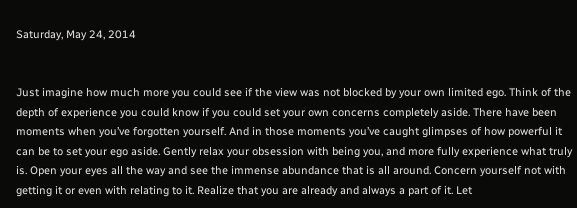Saturday, May 24, 2014


Just imagine how much more you could see if the view was not blocked by your own limited ego. Think of the depth of experience you could know if you could set your own concerns completely aside. There have been moments when you’ve forgotten yourself. And in those moments you’ve caught glimpses of how powerful it can be to set your ego aside. Gently relax your obsession with being you, and more fully experience what truly is. Open your eyes all the way and see the immense abundance that is all around. Concern yourself not with getting it or even with relating to it. Realize that you are already and always a part of it. Let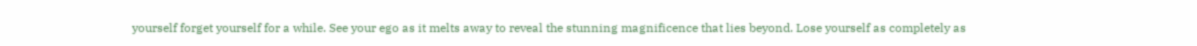yourself forget yourself for a while. See your ego as it melts away to reveal the stunning magnificence that lies beyond. Lose yourself as completely as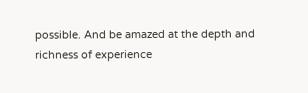possible. And be amazed at the depth and richness of experience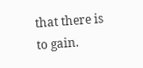that there is to gain.